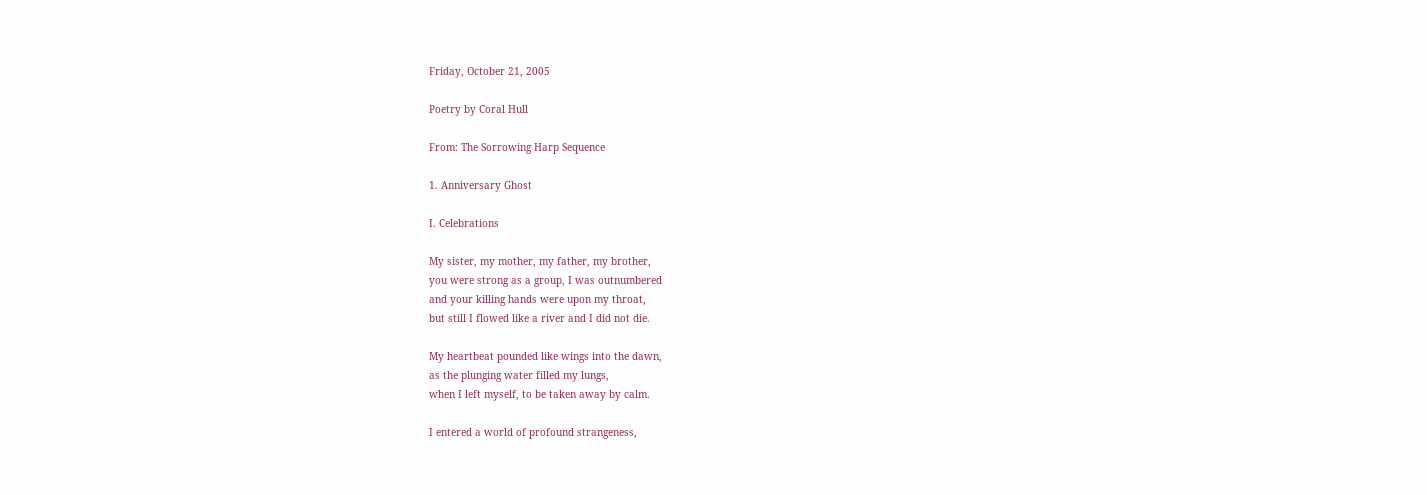Friday, October 21, 2005

Poetry by Coral Hull

From: The Sorrowing Harp Sequence

1. Anniversary Ghost

I. Celebrations

My sister, my mother, my father, my brother,
you were strong as a group, I was outnumbered
and your killing hands were upon my throat,
but still I flowed like a river and I did not die.

My heartbeat pounded like wings into the dawn,
as the plunging water filled my lungs,
when I left myself, to be taken away by calm.

I entered a world of profound strangeness,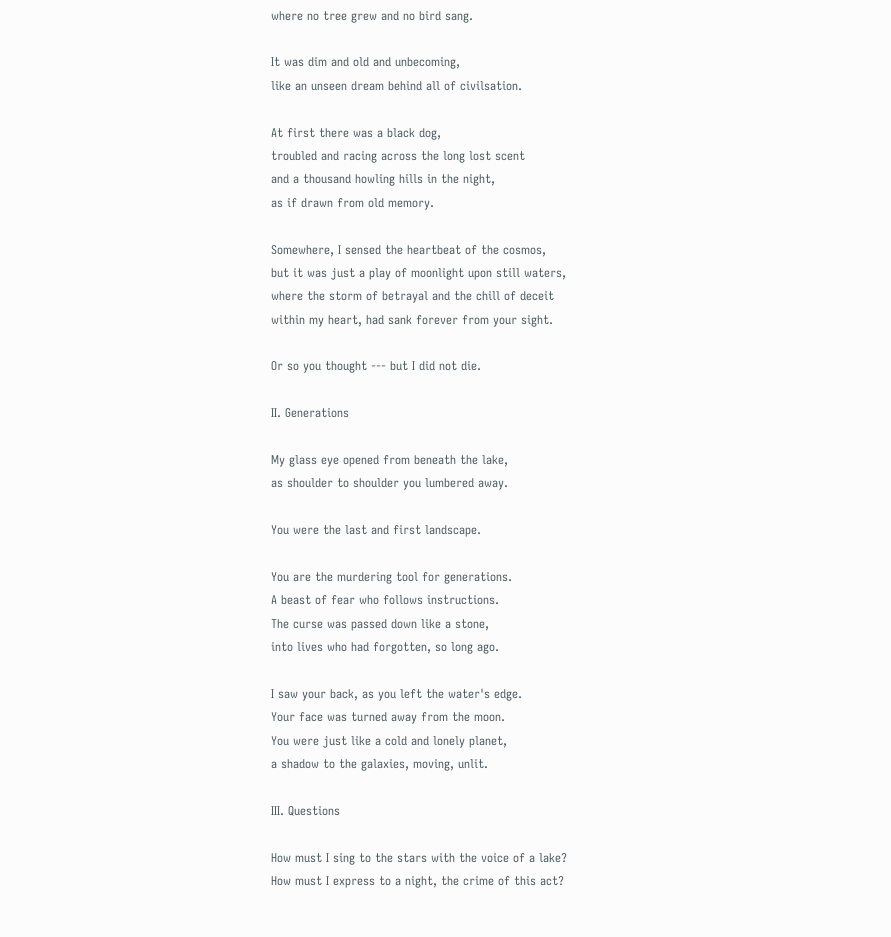where no tree grew and no bird sang.

It was dim and old and unbecoming,
like an unseen dream behind all of civilsation.

At first there was a black dog,
troubled and racing across the long lost scent
and a thousand howling hills in the night,
as if drawn from old memory.

Somewhere, I sensed the heartbeat of the cosmos,
but it was just a play of moonlight upon still waters,
where the storm of betrayal and the chill of deceit
within my heart, had sank forever from your sight.

Or so you thought --- but I did not die.

II. Generations

My glass eye opened from beneath the lake,
as shoulder to shoulder you lumbered away.

You were the last and first landscape.

You are the murdering tool for generations.
A beast of fear who follows instructions.
The curse was passed down like a stone,
into lives who had forgotten, so long ago.

I saw your back, as you left the water's edge.
Your face was turned away from the moon.
You were just like a cold and lonely planet,
a shadow to the galaxies, moving, unlit.

III. Questions

How must I sing to the stars with the voice of a lake?
How must I express to a night, the crime of this act?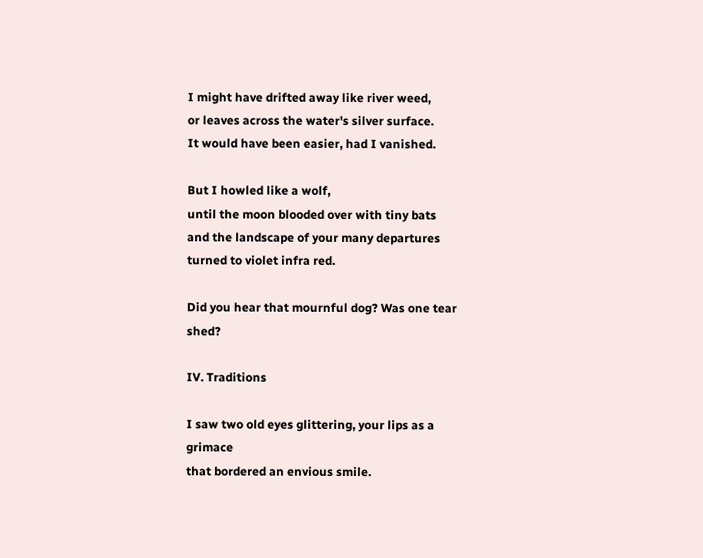I might have drifted away like river weed,
or leaves across the water's silver surface.
It would have been easier, had I vanished.

But I howled like a wolf,
until the moon blooded over with tiny bats
and the landscape of your many departures
turned to violet infra red.

Did you hear that mournful dog? Was one tear shed?

IV. Traditions

I saw two old eyes glittering, your lips as a grimace
that bordered an envious smile.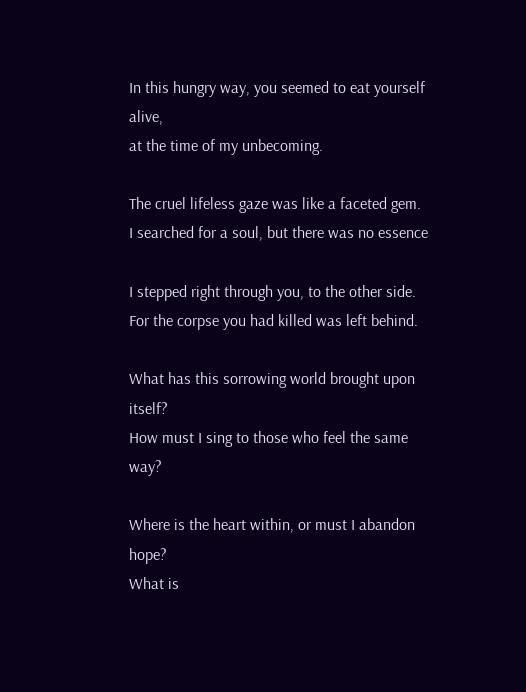In this hungry way, you seemed to eat yourself alive,
at the time of my unbecoming.

The cruel lifeless gaze was like a faceted gem.
I searched for a soul, but there was no essence

I stepped right through you, to the other side.
For the corpse you had killed was left behind.

What has this sorrowing world brought upon itself?
How must I sing to those who feel the same way?

Where is the heart within, or must I abandon hope?
What is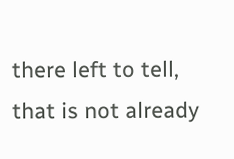there left to tell, that is not already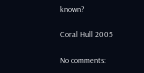known?

Coral Hull 2005

No comments: